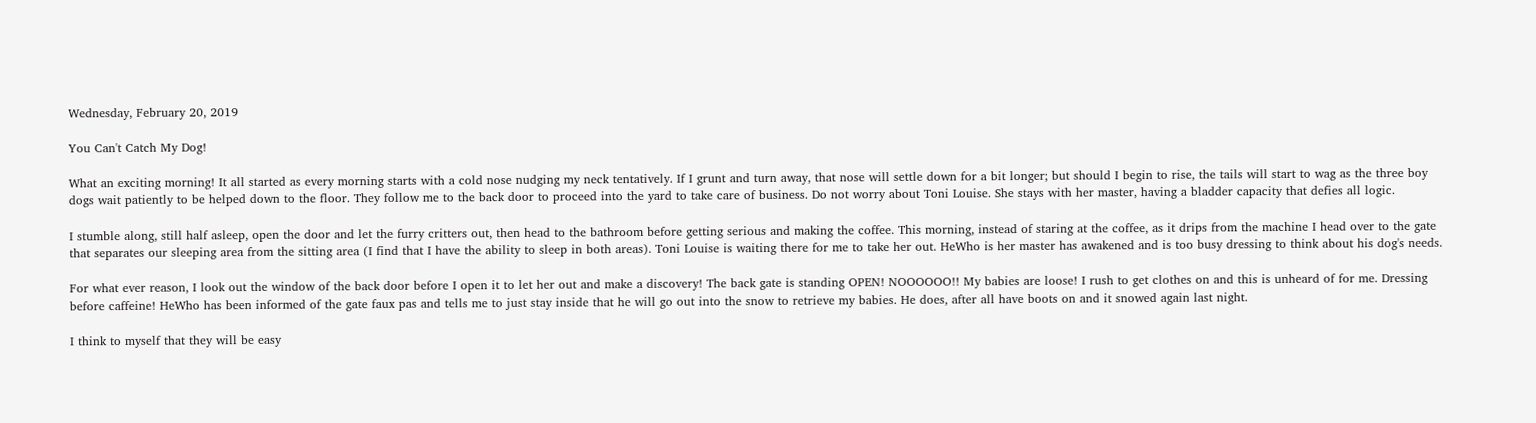Wednesday, February 20, 2019

You Can't Catch My Dog!

What an exciting morning! It all started as every morning starts with a cold nose nudging my neck tentatively. If I grunt and turn away, that nose will settle down for a bit longer; but should I begin to rise, the tails will start to wag as the three boy dogs wait patiently to be helped down to the floor. They follow me to the back door to proceed into the yard to take care of business. Do not worry about Toni Louise. She stays with her master, having a bladder capacity that defies all logic.

I stumble along, still half asleep, open the door and let the furry critters out, then head to the bathroom before getting serious and making the coffee. This morning, instead of staring at the coffee, as it drips from the machine I head over to the gate that separates our sleeping area from the sitting area (I find that I have the ability to sleep in both areas). Toni Louise is waiting there for me to take her out. HeWho is her master has awakened and is too busy dressing to think about his dog's needs.

For what ever reason, I look out the window of the back door before I open it to let her out and make a discovery! The back gate is standing OPEN! NOOOOOO!! My babies are loose! I rush to get clothes on and this is unheard of for me. Dressing before caffeine! HeWho has been informed of the gate faux pas and tells me to just stay inside that he will go out into the snow to retrieve my babies. He does, after all have boots on and it snowed again last night.

I think to myself that they will be easy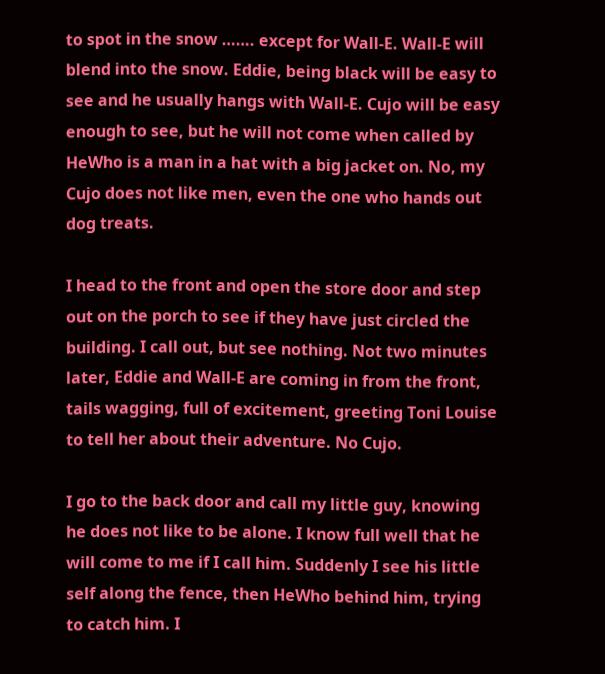to spot in the snow ……. except for Wall-E. Wall-E will blend into the snow. Eddie, being black will be easy to see and he usually hangs with Wall-E. Cujo will be easy enough to see, but he will not come when called by HeWho is a man in a hat with a big jacket on. No, my Cujo does not like men, even the one who hands out dog treats.

I head to the front and open the store door and step out on the porch to see if they have just circled the building. I call out, but see nothing. Not two minutes later, Eddie and Wall-E are coming in from the front, tails wagging, full of excitement, greeting Toni Louise to tell her about their adventure. No Cujo.

I go to the back door and call my little guy, knowing he does not like to be alone. I know full well that he will come to me if I call him. Suddenly I see his little self along the fence, then HeWho behind him, trying to catch him. I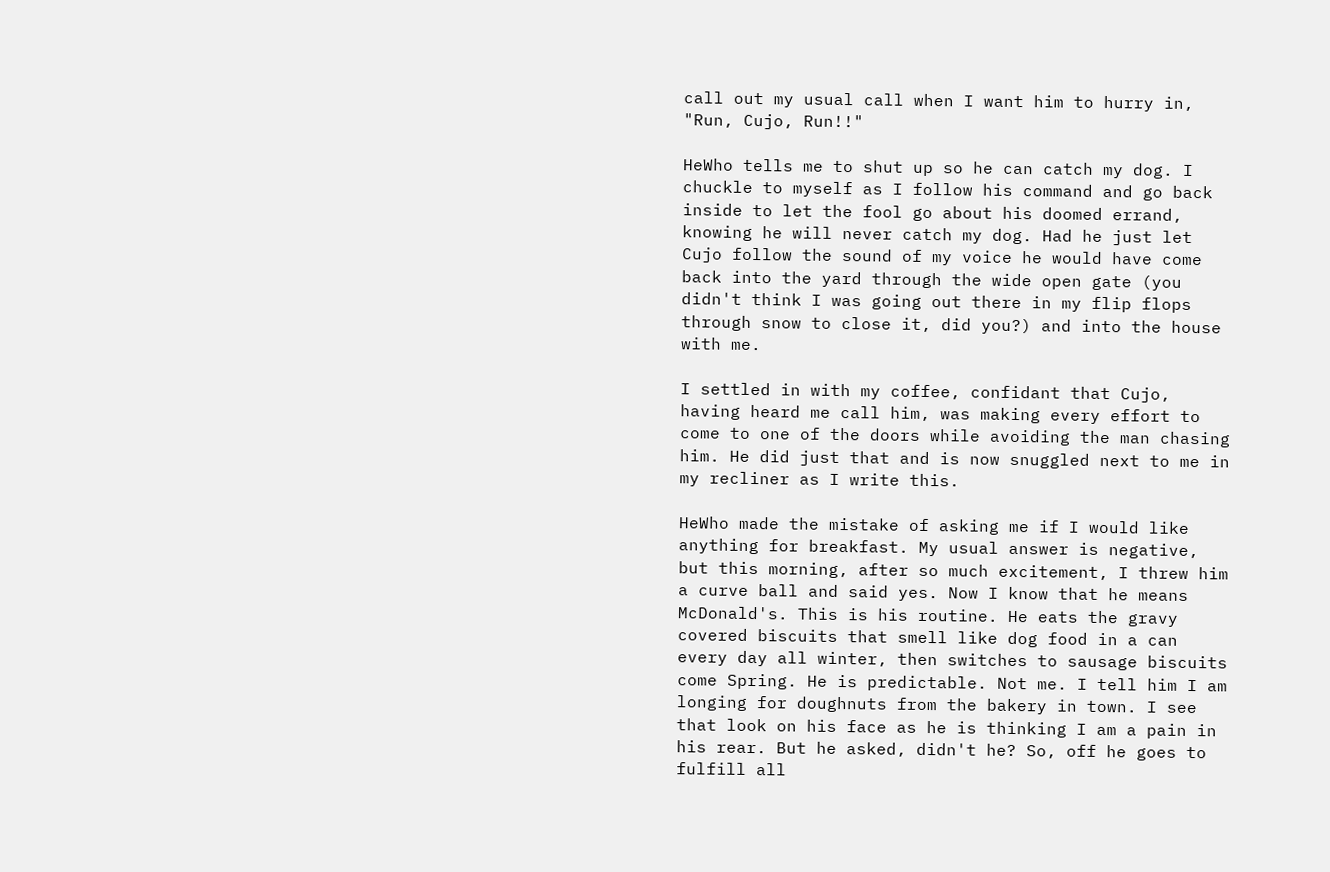call out my usual call when I want him to hurry in, "Run, Cujo, Run!!"

HeWho tells me to shut up so he can catch my dog. I chuckle to myself as I follow his command and go back inside to let the fool go about his doomed errand, knowing he will never catch my dog. Had he just let Cujo follow the sound of my voice he would have come back into the yard through the wide open gate (you didn't think I was going out there in my flip flops through snow to close it, did you?) and into the house with me.

I settled in with my coffee, confidant that Cujo, having heard me call him, was making every effort to come to one of the doors while avoiding the man chasing him. He did just that and is now snuggled next to me in my recliner as I write this.

HeWho made the mistake of asking me if I would like anything for breakfast. My usual answer is negative, but this morning, after so much excitement, I threw him a curve ball and said yes. Now I know that he means McDonald's. This is his routine. He eats the gravy covered biscuits that smell like dog food in a can every day all winter, then switches to sausage biscuits come Spring. He is predictable. Not me. I tell him I am longing for doughnuts from the bakery in town. I see that look on his face as he is thinking I am a pain in his rear. But he asked, didn't he? So, off he goes to fulfill all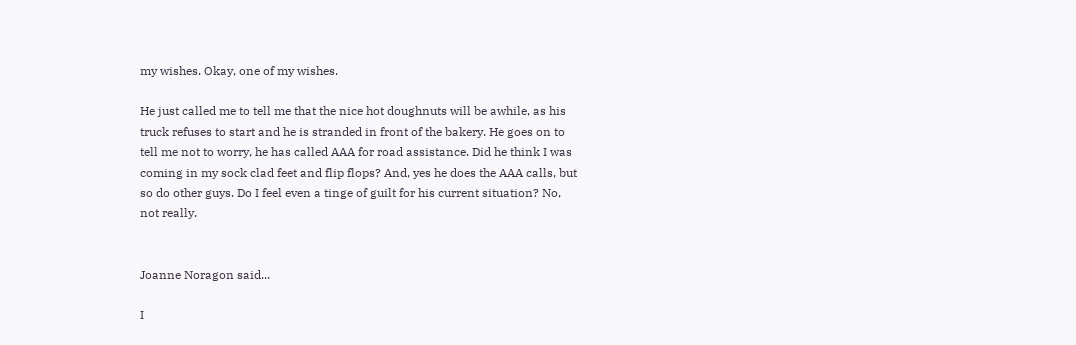my wishes. Okay, one of my wishes.

He just called me to tell me that the nice hot doughnuts will be awhile, as his truck refuses to start and he is stranded in front of the bakery. He goes on to tell me not to worry, he has called AAA for road assistance. Did he think I was coming in my sock clad feet and flip flops? And, yes he does the AAA calls, but so do other guys. Do I feel even a tinge of guilt for his current situation? No, not really.


Joanne Noragon said...

I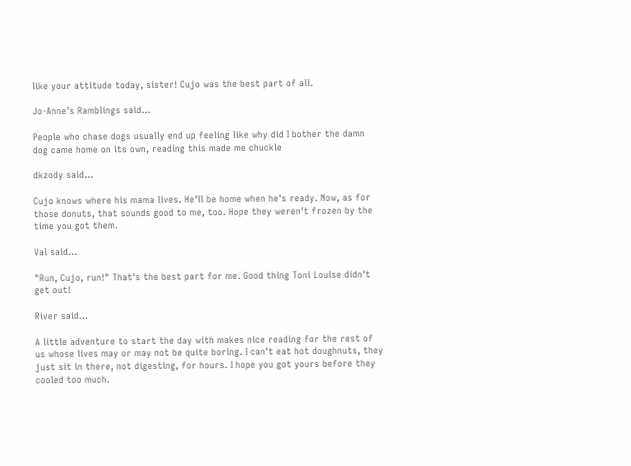like your attitude today, sister! Cujo was the best part of all.

Jo-Anne's Ramblings said...

People who chase dogs usually end up feeling like why did I bother the damn dog came home on its own, reading this made me chuckle

dkzody said...

Cujo knows where his mama lives. He'll be home when he's ready. Now, as for those donuts, that sounds good to me, too. Hope they weren't frozen by the time you got them.

Val said...

"Run, Cujo, run!" That's the best part for me. Good thing Toni Louise didn't get out!

River said...

A little adventure to start the day with makes nice reading for the rest of us whose lives may or may not be quite boring. I can't eat hot doughnuts, they just sit in there, not digesting, for hours. I hope you got yours before they cooled too much.